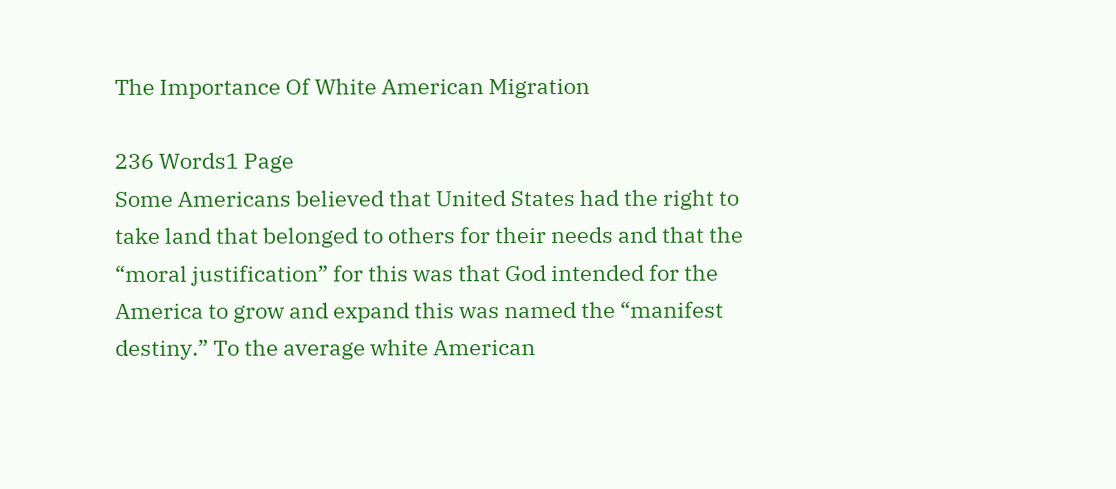The Importance Of White American Migration

236 Words1 Page
Some Americans believed that United States had the right to take land that belonged to others for their needs and that the “moral justification” for this was that God intended for the America to grow and expand this was named the “manifest destiny.” To the average white American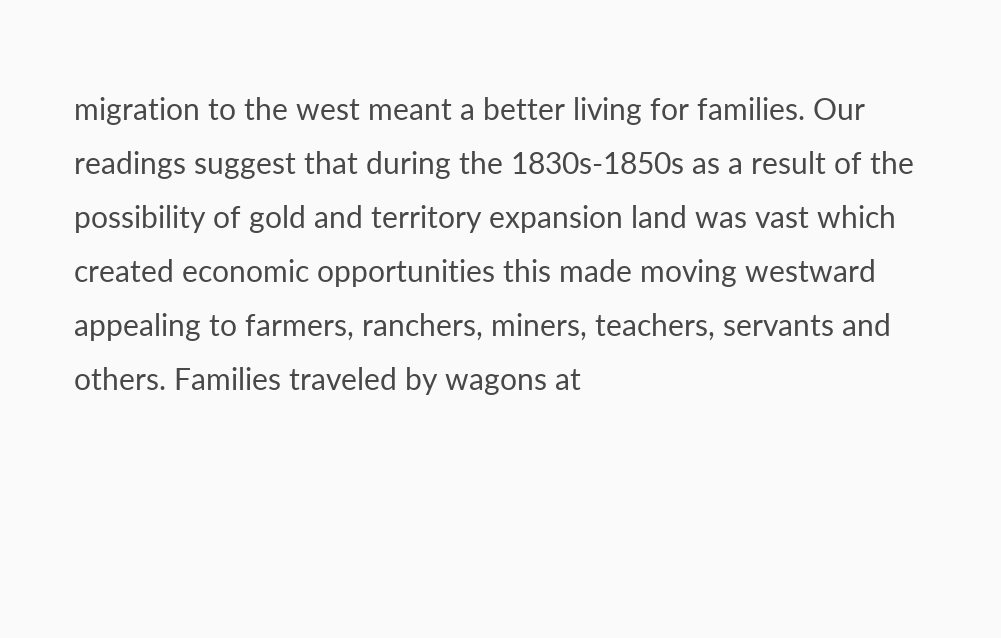migration to the west meant a better living for families. Our readings suggest that during the 1830s-1850s as a result of the possibility of gold and territory expansion land was vast which created economic opportunities this made moving westward appealing to farmers, ranchers, miners, teachers, servants and others. Families traveled by wagons at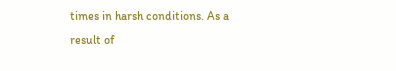times in harsh conditions. As a result of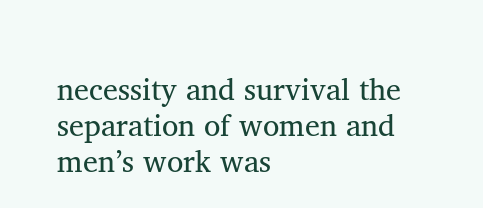necessity and survival the separation of women and men’s work was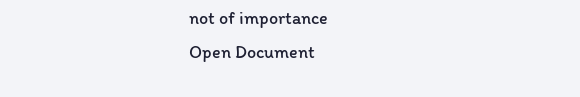not of importance
Open Document